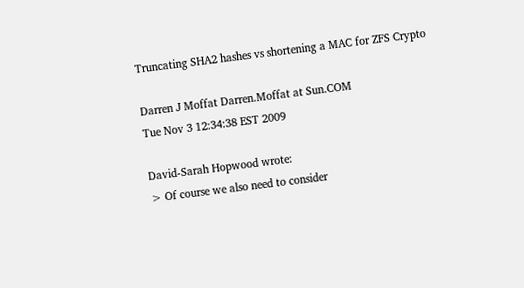Truncating SHA2 hashes vs shortening a MAC for ZFS Crypto

Darren J Moffat Darren.Moffat at Sun.COM
Tue Nov 3 12:34:38 EST 2009

David-Sarah Hopwood wrote:
> Of course we also need to consider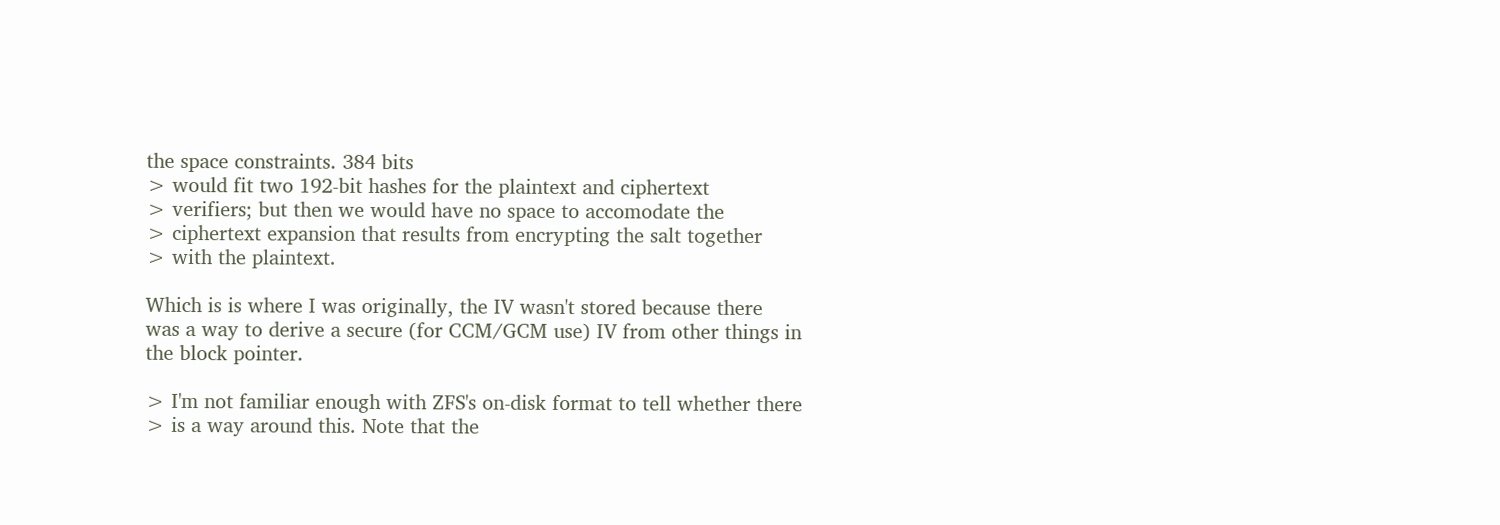the space constraints. 384 bits
> would fit two 192-bit hashes for the plaintext and ciphertext
> verifiers; but then we would have no space to accomodate the
> ciphertext expansion that results from encrypting the salt together
> with the plaintext.

Which is is where I was originally, the IV wasn't stored because there
was a way to derive a secure (for CCM/GCM use) IV from other things in
the block pointer.

> I'm not familiar enough with ZFS's on-disk format to tell whether there
> is a way around this. Note that the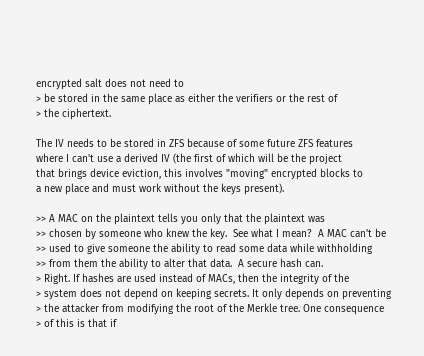encrypted salt does not need to
> be stored in the same place as either the verifiers or the rest of
> the ciphertext.

The IV needs to be stored in ZFS because of some future ZFS features
where I can't use a derived IV (the first of which will be the project
that brings device eviction, this involves "moving" encrypted blocks to
a new place and must work without the keys present).

>> A MAC on the plaintext tells you only that the plaintext was
>> chosen by someone who knew the key.  See what I mean?  A MAC can't be
>> used to give someone the ability to read some data while withholding
>> from them the ability to alter that data.  A secure hash can.
> Right. If hashes are used instead of MACs, then the integrity of the
> system does not depend on keeping secrets. It only depends on preventing
> the attacker from modifying the root of the Merkle tree. One consequence
> of this is that if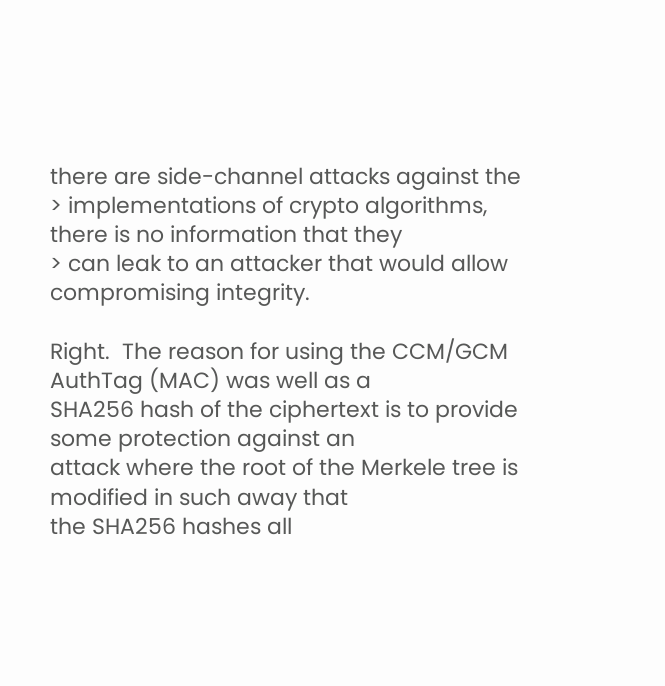there are side-channel attacks against the
> implementations of crypto algorithms, there is no information that they
> can leak to an attacker that would allow compromising integrity.

Right.  The reason for using the CCM/GCM AuthTag (MAC) was well as a
SHA256 hash of the ciphertext is to provide some protection against an
attack where the root of the Merkele tree is modified in such away that
the SHA256 hashes all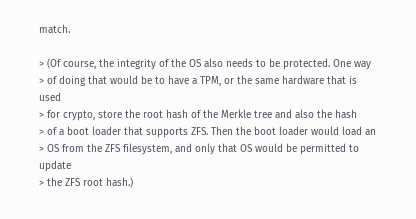match.

> (Of course, the integrity of the OS also needs to be protected. One way
> of doing that would be to have a TPM, or the same hardware that is used
> for crypto, store the root hash of the Merkle tree and also the hash
> of a boot loader that supports ZFS. Then the boot loader would load an
> OS from the ZFS filesystem, and only that OS would be permitted to update
> the ZFS root hash.)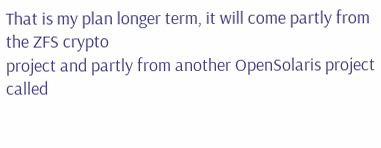That is my plan longer term, it will come partly from the ZFS crypto
project and partly from another OpenSolaris project called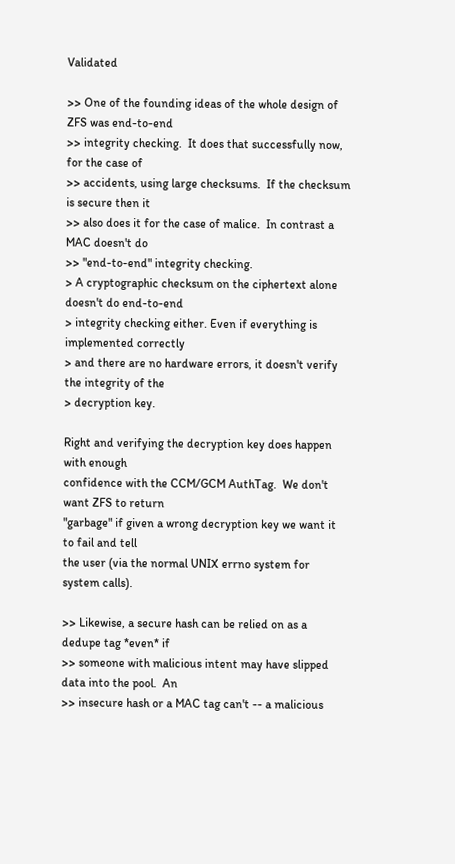Validated

>> One of the founding ideas of the whole design of ZFS was end-to-end
>> integrity checking.  It does that successfully now, for the case of
>> accidents, using large checksums.  If the checksum is secure then it
>> also does it for the case of malice.  In contrast a MAC doesn't do
>> "end-to-end" integrity checking.
> A cryptographic checksum on the ciphertext alone doesn't do end-to-end
> integrity checking either. Even if everything is implemented correctly
> and there are no hardware errors, it doesn't verify the integrity of the
> decryption key.

Right and verifying the decryption key does happen with enough
confidence with the CCM/GCM AuthTag.  We don't want ZFS to return
"garbage" if given a wrong decryption key we want it to fail and tell
the user (via the normal UNIX errno system for system calls).

>> Likewise, a secure hash can be relied on as a dedupe tag *even* if
>> someone with malicious intent may have slipped data into the pool.  An
>> insecure hash or a MAC tag can't -- a malicious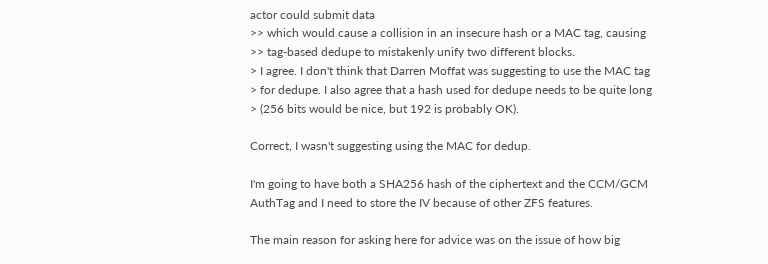actor could submit data
>> which would cause a collision in an insecure hash or a MAC tag, causing
>> tag-based dedupe to mistakenly unify two different blocks.
> I agree. I don't think that Darren Moffat was suggesting to use the MAC tag
> for dedupe. I also agree that a hash used for dedupe needs to be quite long
> (256 bits would be nice, but 192 is probably OK).

Correct, I wasn't suggesting using the MAC for dedup.

I'm going to have both a SHA256 hash of the ciphertext and the CCM/GCM
AuthTag and I need to store the IV because of other ZFS features.

The main reason for asking here for advice was on the issue of how big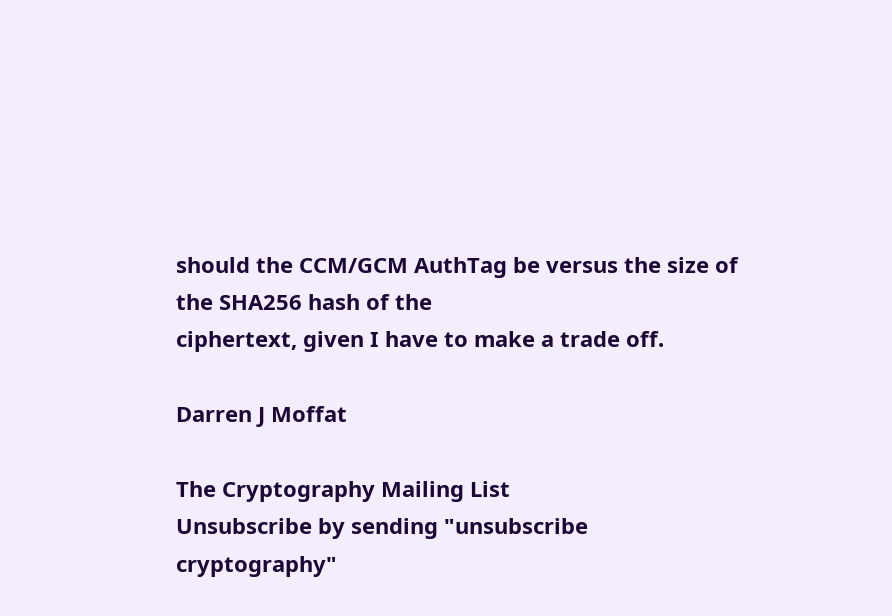should the CCM/GCM AuthTag be versus the size of the SHA256 hash of the
ciphertext, given I have to make a trade off.

Darren J Moffat

The Cryptography Mailing List
Unsubscribe by sending "unsubscribe cryptography"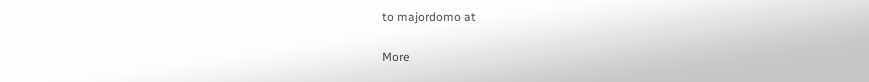to majordomo at

More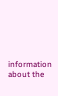information about the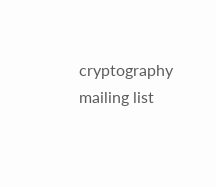cryptography mailing list